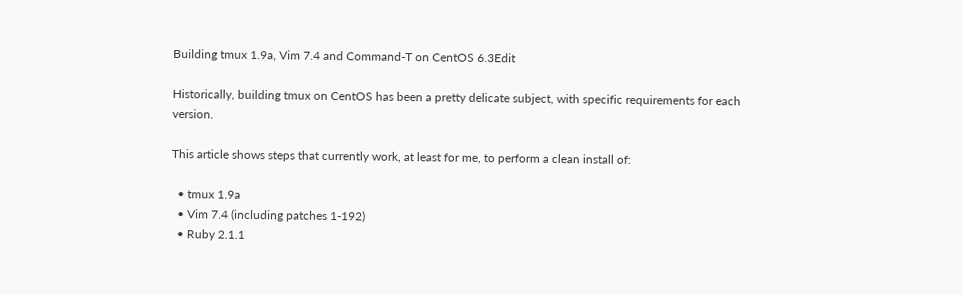Building tmux 1.9a, Vim 7.4 and Command-T on CentOS 6.3Edit

Historically, building tmux on CentOS has been a pretty delicate subject, with specific requirements for each version.

This article shows steps that currently work, at least for me, to perform a clean install of:

  • tmux 1.9a
  • Vim 7.4 (including patches 1-192)
  • Ruby 2.1.1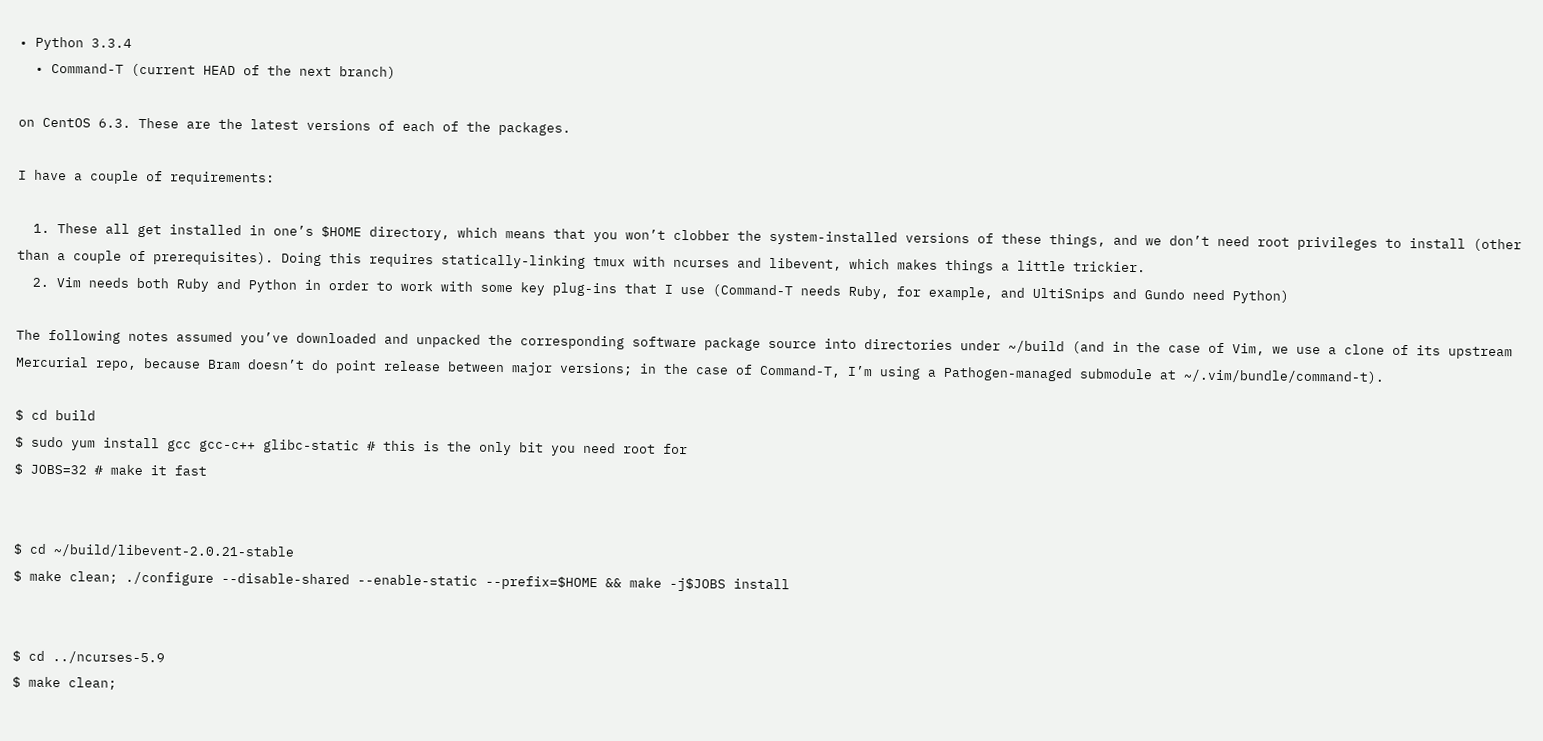• Python 3.3.4
  • Command-T (current HEAD of the next branch)

on CentOS 6.3. These are the latest versions of each of the packages.

I have a couple of requirements:

  1. These all get installed in one’s $HOME directory, which means that you won’t clobber the system-installed versions of these things, and we don’t need root privileges to install (other than a couple of prerequisites). Doing this requires statically-linking tmux with ncurses and libevent, which makes things a little trickier.
  2. Vim needs both Ruby and Python in order to work with some key plug-ins that I use (Command-T needs Ruby, for example, and UltiSnips and Gundo need Python)

The following notes assumed you’ve downloaded and unpacked the corresponding software package source into directories under ~/build (and in the case of Vim, we use a clone of its upstream Mercurial repo, because Bram doesn’t do point release between major versions; in the case of Command-T, I’m using a Pathogen-managed submodule at ~/.vim/bundle/command-t).

$ cd build
$ sudo yum install gcc gcc-c++ glibc-static # this is the only bit you need root for
$ JOBS=32 # make it fast


$ cd ~/build/libevent-2.0.21-stable
$ make clean; ./configure --disable-shared --enable-static --prefix=$HOME && make -j$JOBS install


$ cd ../ncurses-5.9
$ make clean;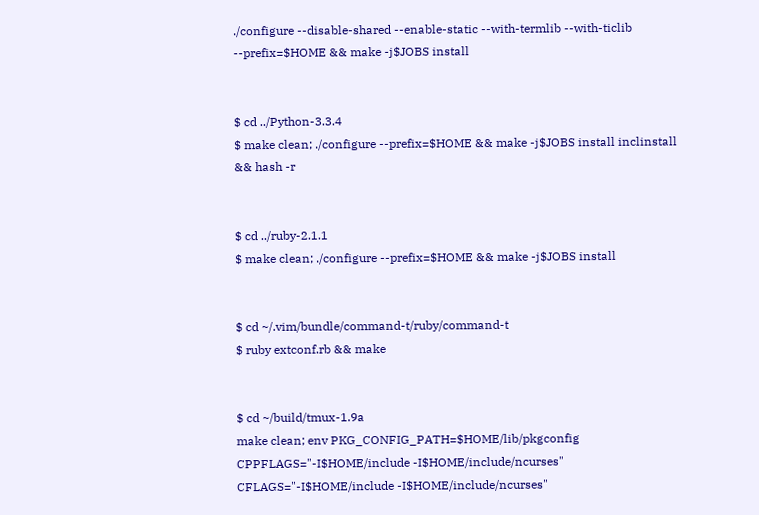./configure --disable-shared --enable-static --with-termlib --with-ticlib --prefix=$HOME && make -j$JOBS install


$ cd ../Python-3.3.4
$ make clean; ./configure --prefix=$HOME && make -j$JOBS install inclinstall && hash -r


$ cd ../ruby-2.1.1
$ make clean; ./configure --prefix=$HOME && make -j$JOBS install


$ cd ~/.vim/bundle/command-t/ruby/command-t
$ ruby extconf.rb && make


$ cd ~/build/tmux-1.9a
make clean; env PKG_CONFIG_PATH=$HOME/lib/pkgconfig CPPFLAGS="-I$HOME/include -I$HOME/include/ncurses" CFLAGS="-I$HOME/include -I$HOME/include/ncurses"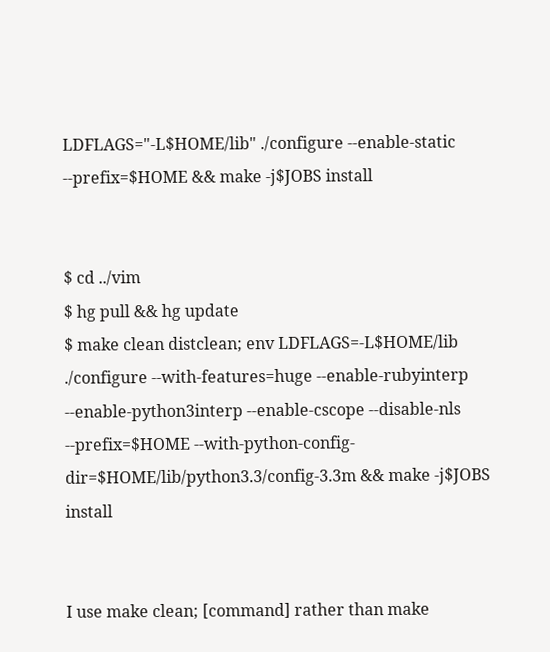LDFLAGS="-L$HOME/lib" ./configure --enable-static --prefix=$HOME && make -j$JOBS install


$ cd ../vim
$ hg pull && hg update
$ make clean distclean; env LDFLAGS=-L$HOME/lib ./configure --with-features=huge --enable-rubyinterp --enable-python3interp --enable-cscope --disable-nls --prefix=$HOME --with-python-config-dir=$HOME/lib/python3.3/config-3.3m && make -j$JOBS install


I use make clean; [command] rather than make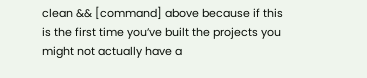clean && [command] above because if this is the first time you’ve built the projects you might not actually have a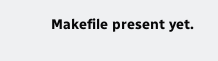Makefile present yet.